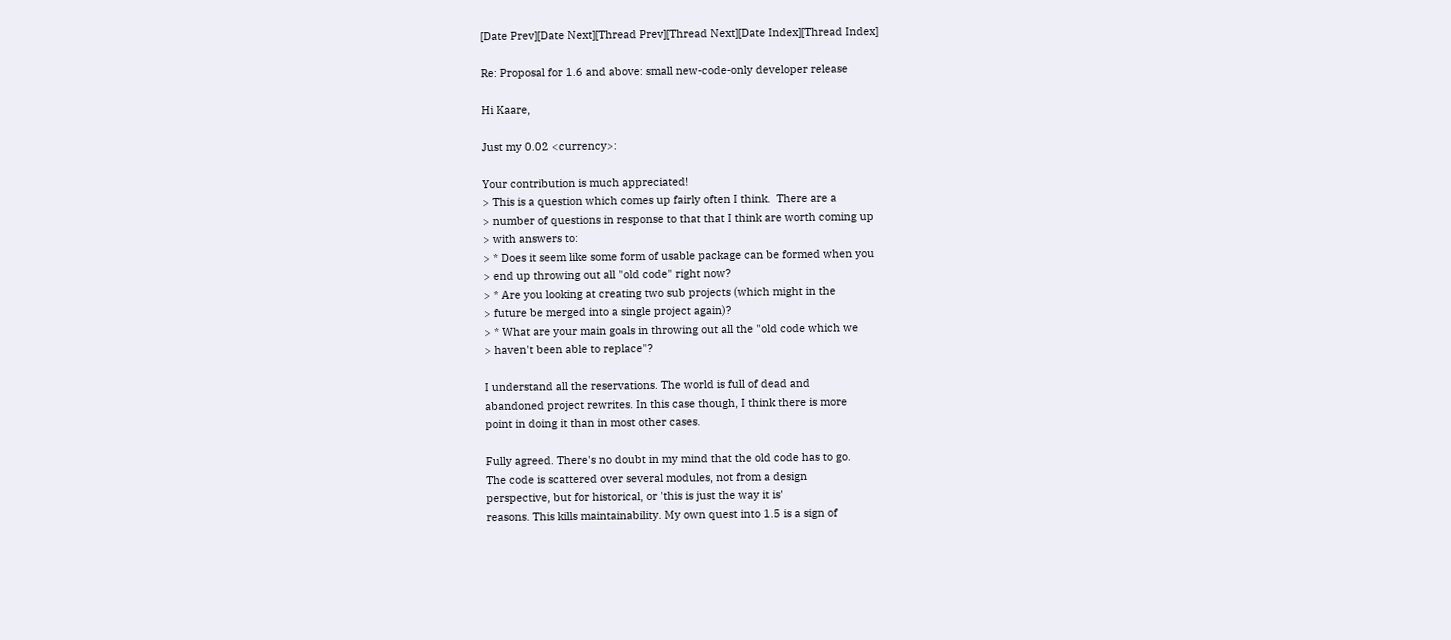[Date Prev][Date Next][Thread Prev][Thread Next][Date Index][Thread Index]

Re: Proposal for 1.6 and above: small new-code-only developer release

Hi Kaare,

Just my 0.02 <currency>:

Your contribution is much appreciated!
> This is a question which comes up fairly often I think.  There are a
> number of questions in response to that that I think are worth coming up
> with answers to:
> * Does it seem like some form of usable package can be formed when you
> end up throwing out all "old code" right now?
> * Are you looking at creating two sub projects (which might in the
> future be merged into a single project again)?
> * What are your main goals in throwing out all the "old code which we
> haven't been able to replace"?

I understand all the reservations. The world is full of dead and
abandoned project rewrites. In this case though, I think there is more
point in doing it than in most other cases.

Fully agreed. There's no doubt in my mind that the old code has to go.
The code is scattered over several modules, not from a design
perspective, but for historical, or 'this is just the way it is'
reasons. This kills maintainability. My own quest into 1.5 is a sign of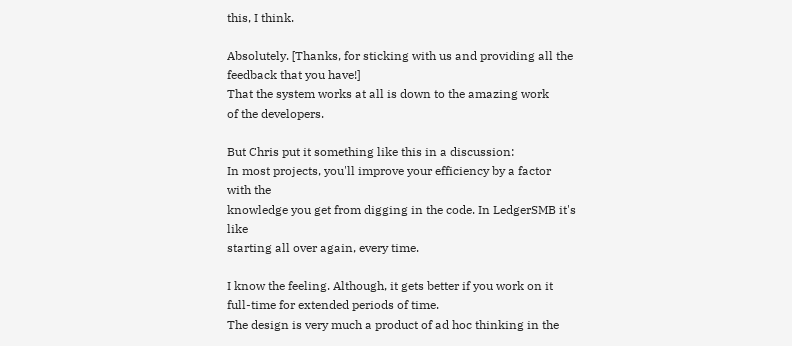this, I think.

Absolutely. [Thanks, for sticking with us and providing all the feedback that you have!]
That the system works at all is down to the amazing work
of the developers.

But Chris put it something like this in a discussion:
In most projects, you'll improve your efficiency by a factor with the
knowledge you get from digging in the code. In LedgerSMB it's like
starting all over again, every time.

I know the feeling. Although, it gets better if you work on it full-time for extended periods of time.
The design is very much a product of ad hoc thinking in the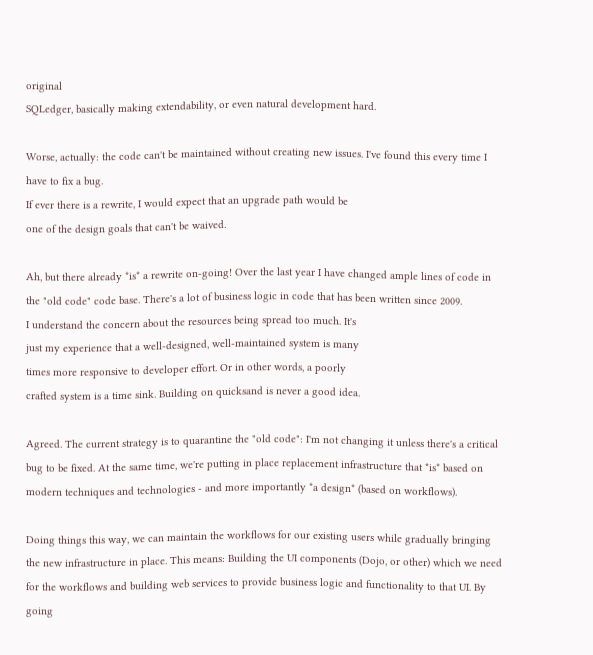original
SQLedger, basically making extendability, or even natural development hard.

Worse, actually: the code can't be maintained without creating new issues. I've found this every time I have to fix a bug.
If ever there is a rewrite, I would expect that an upgrade path would be
one of the design goals that can't be waived.

Ah, but there already *is* a rewrite on-going! Over the last year I have changed ample lines of code in the "old code" code base. There's a lot of business logic in code that has been written since 2009.
I understand the concern about the resources being spread too much. It's
just my experience that a well-designed, well-maintained system is many
times more responsive to developer effort. Or in other words, a poorly
crafted system is a time sink. Building on quicksand is never a good idea.

Agreed. The current strategy is to quarantine the "old code": I'm not changing it unless there's a critical bug to be fixed. At the same time, we're putting in place replacement infrastructure that *is* based on modern techniques and technologies - and more importantly *a design* (based on workflows).

Doing things this way, we can maintain the workflows for our existing users while gradually bringing the new infrastructure in place. This means: Building the UI components (Dojo, or other) which we need for the workflows and building web services to provide business logic and functionality to that UI. By going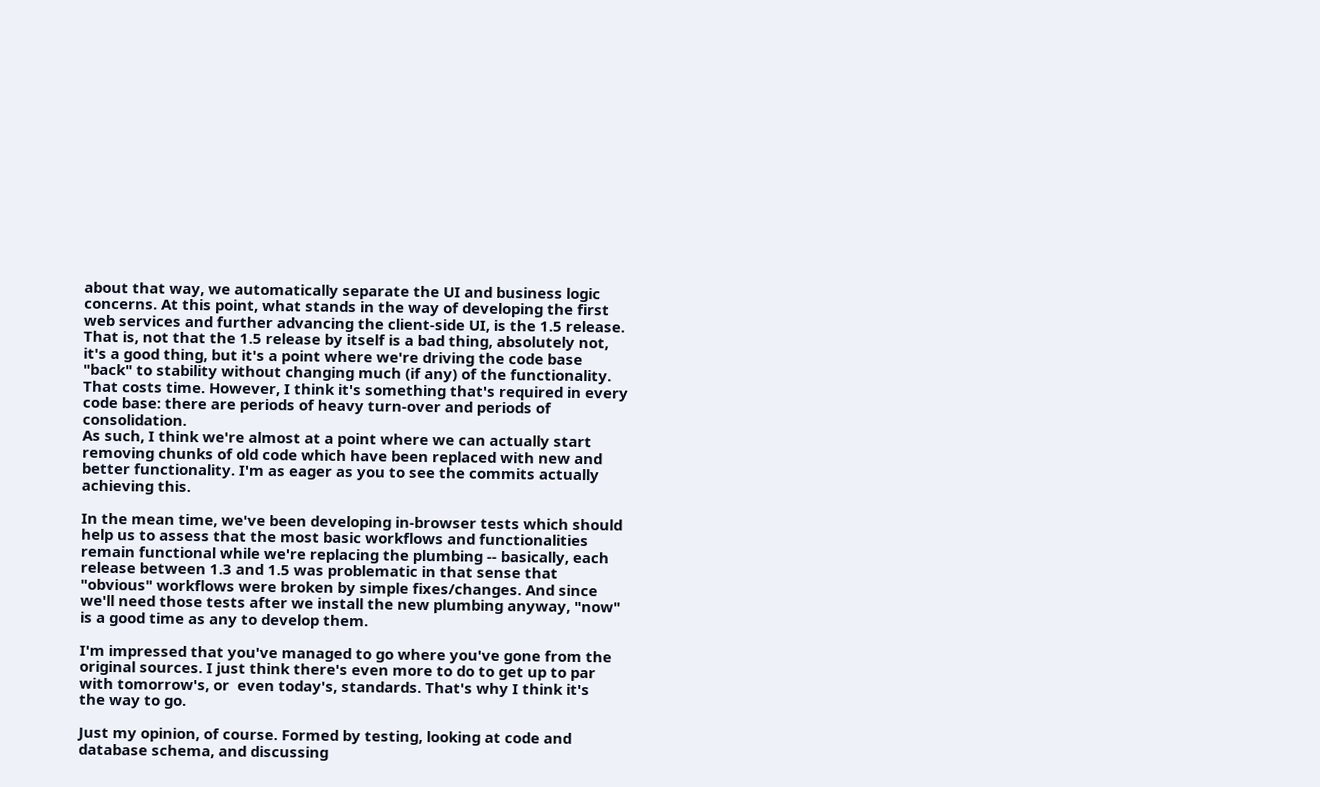about that way, we automatically separate the UI and business logic concerns. At this point, what stands in the way of developing the first web services and further advancing the client-side UI, is the 1.5 release. That is, not that the 1.5 release by itself is a bad thing, absolutely not, it's a good thing, but it's a point where we're driving the code base "back" to stability without changing much (if any) of the functionality. That costs time. However, I think it's something that's required in every code base: there are periods of heavy turn-over and periods of consolidation.
As such, I think we're almost at a point where we can actually start removing chunks of old code which have been replaced with new and better functionality. I'm as eager as you to see the commits actually achieving this.

In the mean time, we've been developing in-browser tests which should help us to assess that the most basic workflows and functionalities remain functional while we're replacing the plumbing -- basically, each release between 1.3 and 1.5 was problematic in that sense that "obvious" workflows were broken by simple fixes/changes. And since we'll need those tests after we install the new plumbing anyway, "now" is a good time as any to develop them.

I'm impressed that you've managed to go where you've gone from the
original sources. I just think there's even more to do to get up to par
with tomorrow's, or  even today's, standards. That's why I think it's
the way to go.

Just my opinion, of course. Formed by testing, looking at code and
database schema, and discussing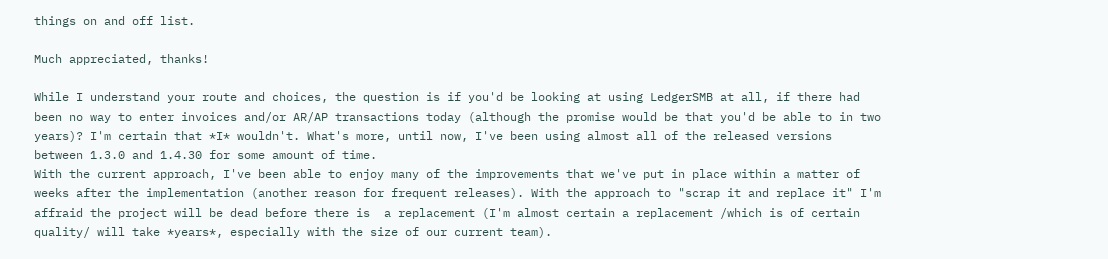things on and off list.

Much appreciated, thanks!

While I understand your route and choices, the question is if you'd be looking at using LedgerSMB at all, if there had been no way to enter invoices and/or AR/AP transactions today (although the promise would be that you'd be able to in two years)? I'm certain that *I* wouldn't. What's more, until now, I've been using almost all of the released versions between 1.3.0 and 1.4.30 for some amount of time.
With the current approach, I've been able to enjoy many of the improvements that we've put in place within a matter of weeks after the implementation (another reason for frequent releases). With the approach to "scrap it and replace it" I'm affraid the project will be dead before there is  a replacement (I'm almost certain a replacement /which is of certain quality/ will take *years*, especially with the size of our current team).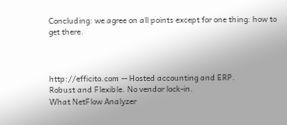Concluding: we agree on all points except for one thing: how to get there.



http://efficito.com -- Hosted accounting and ERP.
Robust and Flexible. No vendor lock-in.
What NetFlow Analyzer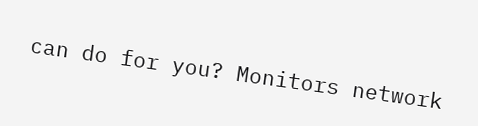can do for you? Monitors network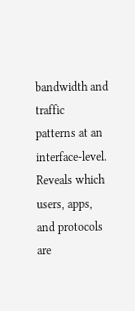bandwidth and traffic
patterns at an interface-level. Reveals which users, apps, and protocols are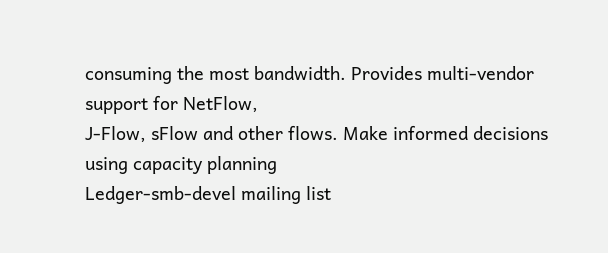consuming the most bandwidth. Provides multi-vendor support for NetFlow,
J-Flow, sFlow and other flows. Make informed decisions using capacity planning
Ledger-smb-devel mailing list